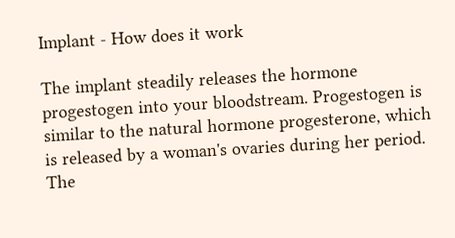Implant - How does it work

The implant steadily releases the hormone progestogen into your bloodstream. Progestogen is similar to the natural hormone progesterone, which is released by a woman's ovaries during her period. The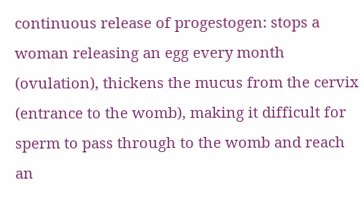continuous release of progestogen: stops a woman releasing an egg every month (ovulation), thickens the mucus from the cervix (entrance to the womb), making it difficult for sperm to pass through to the womb and reach an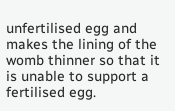unfertilised egg and makes the lining of the womb thinner so that it is unable to support a fertilised egg.